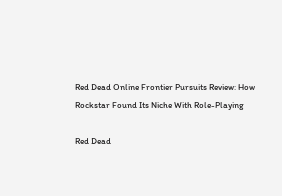Red Dead Online Frontier Pursuits Review: How Rockstar Found Its Niche With Role-Playing

Red Dead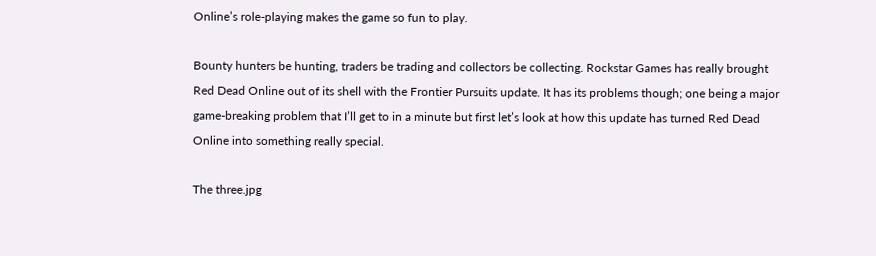Online’s role-playing makes the game so fun to play.

Bounty hunters be hunting, traders be trading and collectors be collecting. Rockstar Games has really brought Red Dead Online out of its shell with the Frontier Pursuits update. It has its problems though; one being a major game-breaking problem that I’ll get to in a minute but first let’s look at how this update has turned Red Dead Online into something really special.

The three.jpg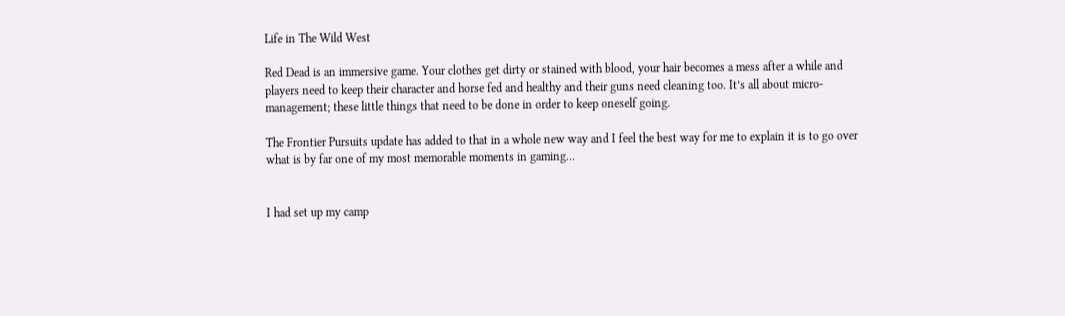Life in The Wild West

Red Dead is an immersive game. Your clothes get dirty or stained with blood, your hair becomes a mess after a while and players need to keep their character and horse fed and healthy and their guns need cleaning too. It’s all about micro-management; these little things that need to be done in order to keep oneself going.

The Frontier Pursuits update has added to that in a whole new way and I feel the best way for me to explain it is to go over what is by far one of my most memorable moments in gaming…


I had set up my camp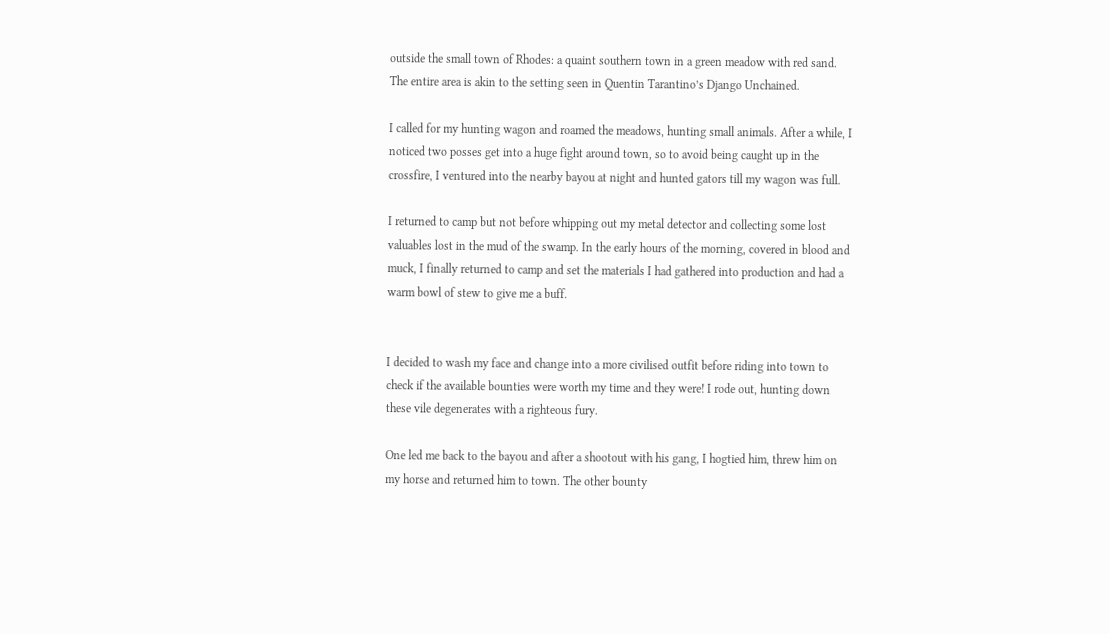outside the small town of Rhodes: a quaint southern town in a green meadow with red sand. The entire area is akin to the setting seen in Quentin Tarantino’s Django Unchained.

I called for my hunting wagon and roamed the meadows, hunting small animals. After a while, I noticed two posses get into a huge fight around town, so to avoid being caught up in the crossfire, I ventured into the nearby bayou at night and hunted gators till my wagon was full.

I returned to camp but not before whipping out my metal detector and collecting some lost valuables lost in the mud of the swamp. In the early hours of the morning, covered in blood and muck, I finally returned to camp and set the materials I had gathered into production and had a warm bowl of stew to give me a buff.


I decided to wash my face and change into a more civilised outfit before riding into town to check if the available bounties were worth my time and they were! I rode out, hunting down these vile degenerates with a righteous fury.

One led me back to the bayou and after a shootout with his gang, I hogtied him, threw him on my horse and returned him to town. The other bounty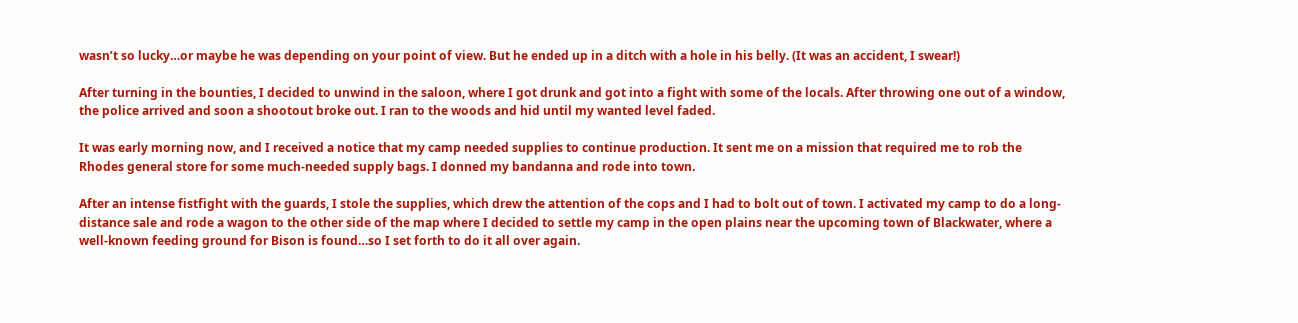wasn’t so lucky…or maybe he was depending on your point of view. But he ended up in a ditch with a hole in his belly. (It was an accident, I swear!)

After turning in the bounties, I decided to unwind in the saloon, where I got drunk and got into a fight with some of the locals. After throwing one out of a window, the police arrived and soon a shootout broke out. I ran to the woods and hid until my wanted level faded.

It was early morning now, and I received a notice that my camp needed supplies to continue production. It sent me on a mission that required me to rob the Rhodes general store for some much-needed supply bags. I donned my bandanna and rode into town.

After an intense fistfight with the guards, I stole the supplies, which drew the attention of the cops and I had to bolt out of town. I activated my camp to do a long-distance sale and rode a wagon to the other side of the map where I decided to settle my camp in the open plains near the upcoming town of Blackwater, where a well-known feeding ground for Bison is found…so I set forth to do it all over again.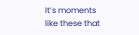It’s moments like these that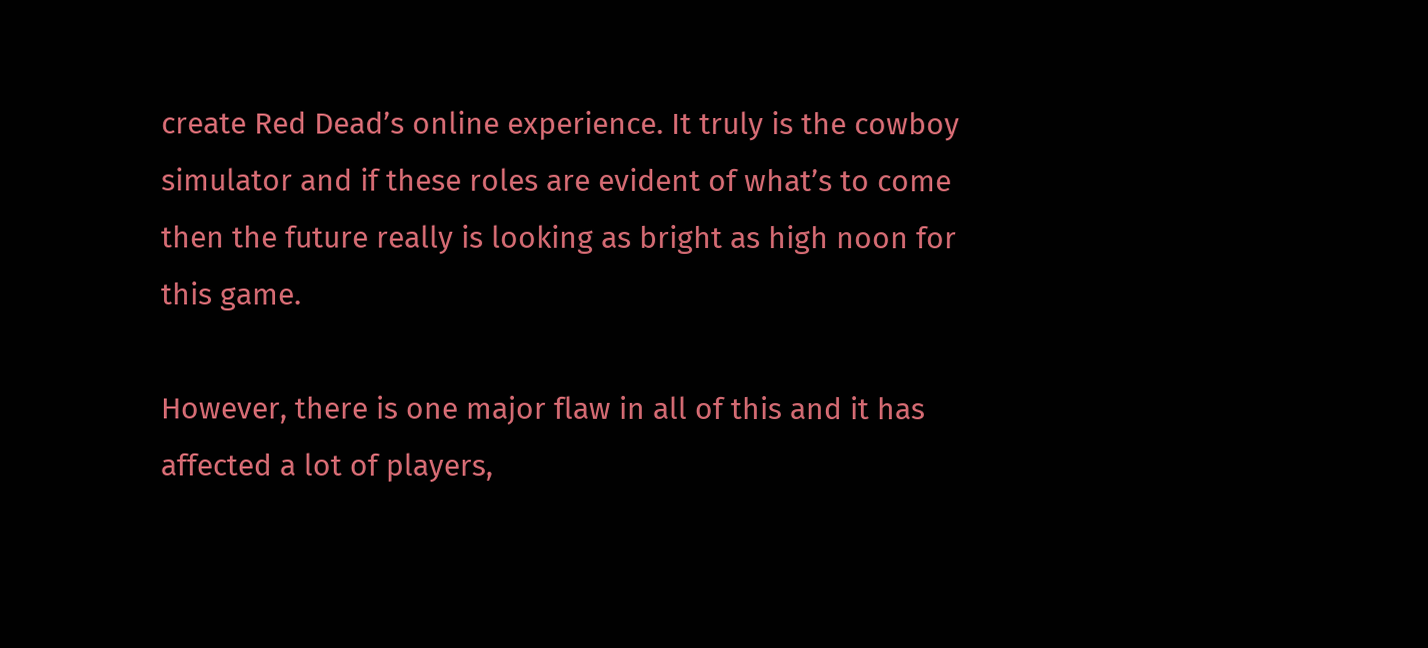create Red Dead’s online experience. It truly is the cowboy simulator and if these roles are evident of what’s to come then the future really is looking as bright as high noon for this game.

However, there is one major flaw in all of this and it has affected a lot of players,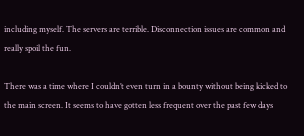including myself. The servers are terrible. Disconnection issues are common and really spoil the fun.

There was a time where I couldn’t even turn in a bounty without being kicked to the main screen. It seems to have gotten less frequent over the past few days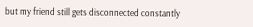but my friend still gets disconnected constantly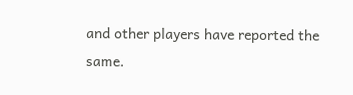and other players have reported the same.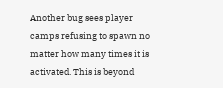Another bug sees player camps refusing to spawn no matter how many times it is activated. This is beyond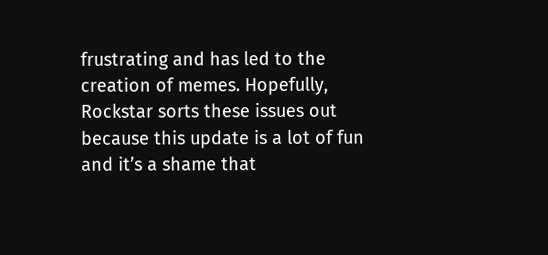frustrating and has led to the creation of memes. Hopefully, Rockstar sorts these issues out because this update is a lot of fun and it’s a shame that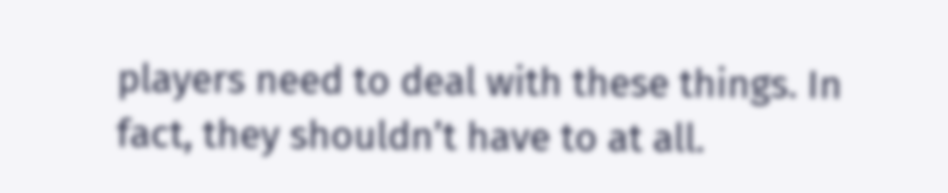players need to deal with these things. In fact, they shouldn’t have to at all.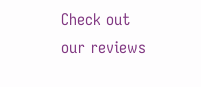Check out our reviews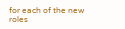for each of the new roles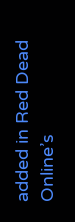added in Red Dead Online’s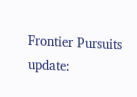Frontier Pursuits update: